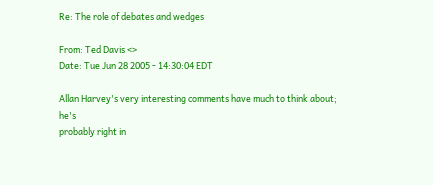Re: The role of debates and wedges

From: Ted Davis <>
Date: Tue Jun 28 2005 - 14:30:04 EDT

Allan Harvey's very interesting comments have much to think about; he's
probably right in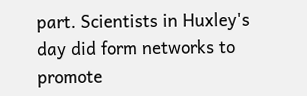part. Scientists in Huxley's day did form networks to
promote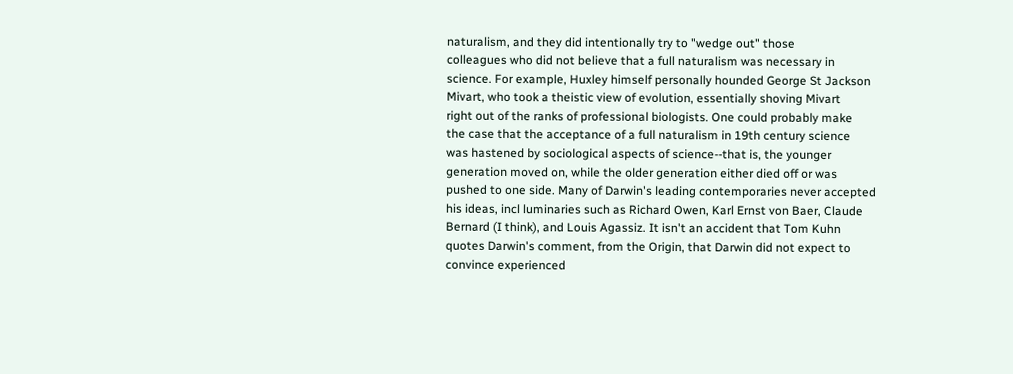naturalism, and they did intentionally try to "wedge out" those
colleagues who did not believe that a full naturalism was necessary in
science. For example, Huxley himself personally hounded George St Jackson
Mivart, who took a theistic view of evolution, essentially shoving Mivart
right out of the ranks of professional biologists. One could probably make
the case that the acceptance of a full naturalism in 19th century science
was hastened by sociological aspects of science--that is, the younger
generation moved on, while the older generation either died off or was
pushed to one side. Many of Darwin's leading contemporaries never accepted
his ideas, incl luminaries such as Richard Owen, Karl Ernst von Baer, Claude
Bernard (I think), and Louis Agassiz. It isn't an accident that Tom Kuhn
quotes Darwin's comment, from the Origin, that Darwin did not expect to
convince experienced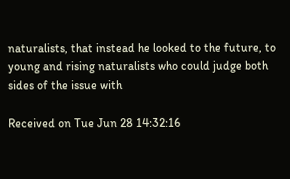naturalists, that instead he looked to the future, to
young and rising naturalists who could judge both sides of the issue with

Received on Tue Jun 28 14:32:16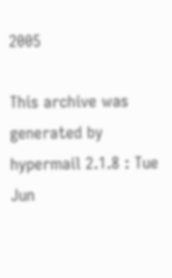2005

This archive was generated by hypermail 2.1.8 : Tue Jun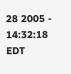28 2005 - 14:32:18 EDT